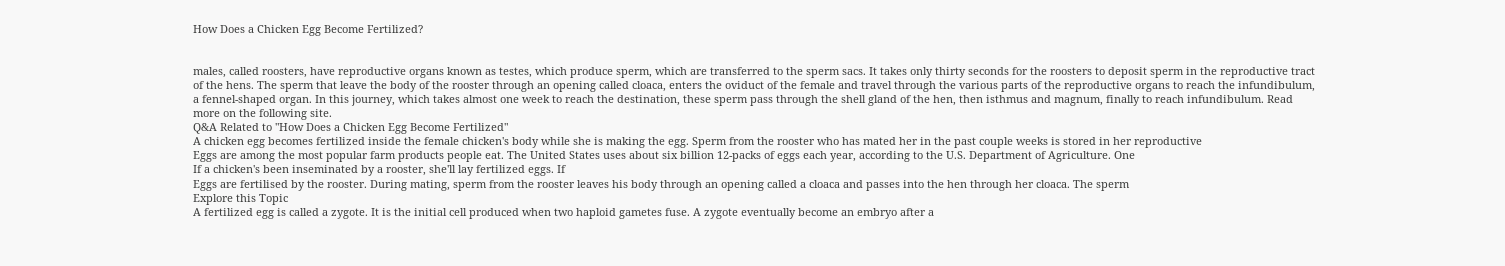How Does a Chicken Egg Become Fertilized?


males, called roosters, have reproductive organs known as testes, which produce sperm, which are transferred to the sperm sacs. It takes only thirty seconds for the roosters to deposit sperm in the reproductive tract of the hens. The sperm that leave the body of the rooster through an opening called cloaca, enters the oviduct of the female and travel through the various parts of the reproductive organs to reach the infundibulum, a fennel-shaped organ. In this journey, which takes almost one week to reach the destination, these sperm pass through the shell gland of the hen, then isthmus and magnum, finally to reach infundibulum. Read more on the following site.
Q&A Related to "How Does a Chicken Egg Become Fertilized"
A chicken egg becomes fertilized inside the female chicken's body while she is making the egg. Sperm from the rooster who has mated her in the past couple weeks is stored in her reproductive
Eggs are among the most popular farm products people eat. The United States uses about six billion 12-packs of eggs each year, according to the U.S. Department of Agriculture. One
If a chicken's been inseminated by a rooster, she'll lay fertilized eggs. If
Eggs are fertilised by the rooster. During mating, sperm from the rooster leaves his body through an opening called a cloaca and passes into the hen through her cloaca. The sperm
Explore this Topic
A fertilized egg is called a zygote. It is the initial cell produced when two haploid gametes fuse. A zygote eventually become an embryo after a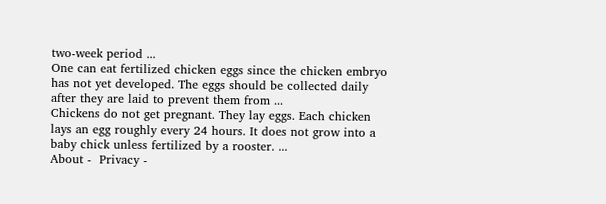two-week period ...
One can eat fertilized chicken eggs since the chicken embryo has not yet developed. The eggs should be collected daily after they are laid to prevent them from ...
Chickens do not get pregnant. They lay eggs. Each chicken lays an egg roughly every 24 hours. It does not grow into a baby chick unless fertilized by a rooster. ...
About -  Privacy -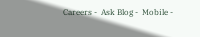Careers -  Ask Blog -  Mobile -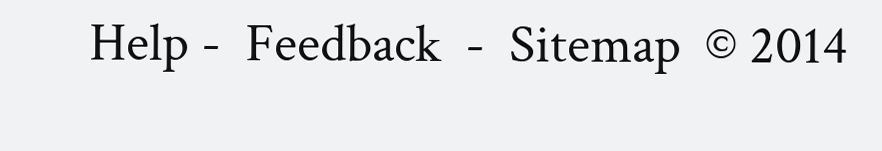Help -  Feedback  -  Sitemap  © 2014